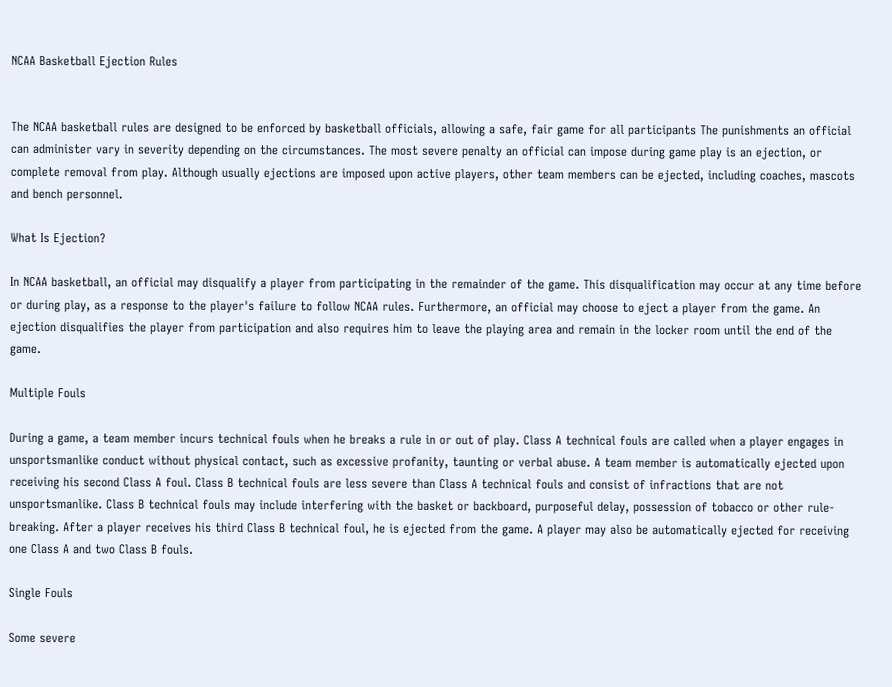NCAA Basketball Ejection Rules


The NCAA basketball rules are designed to be enforced by basketball officials, allowing a safe, fair game for all participants The punishments an official can administer vary in severity depending on the circumstances. The most severe penalty an official can impose during game play is an ejection, or complete removal from play. Although usually ejections are imposed upon active players, other team members can be ejected, including coaches, mascots and bench personnel.

What Is Ejection?

In NCAA basketball, an official may disqualify a player from participating in the remainder of the game. This disqualification may occur at any time before or during play, as a response to the player's failure to follow NCAA rules. Furthermore, an official may choose to eject a player from the game. An ejection disqualifies the player from participation and also requires him to leave the playing area and remain in the locker room until the end of the game.

Multiple Fouls

During a game, a team member incurs technical fouls when he breaks a rule in or out of play. Class A technical fouls are called when a player engages in unsportsmanlike conduct without physical contact, such as excessive profanity, taunting or verbal abuse. A team member is automatically ejected upon receiving his second Class A foul. Class B technical fouls are less severe than Class A technical fouls and consist of infractions that are not unsportsmanlike. Class B technical fouls may include interfering with the basket or backboard, purposeful delay, possession of tobacco or other rule-breaking. After a player receives his third Class B technical foul, he is ejected from the game. A player may also be automatically ejected for receiving one Class A and two Class B fouls.

Single Fouls

Some severe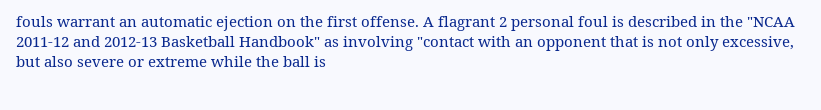fouls warrant an automatic ejection on the first offense. A flagrant 2 personal foul is described in the "NCAA 2011-12 and 2012-13 Basketball Handbook" as involving "contact with an opponent that is not only excessive, but also severe or extreme while the ball is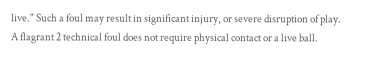live." Such a foul may result in significant injury, or severe disruption of play. A flagrant 2 technical foul does not require physical contact or a live ball.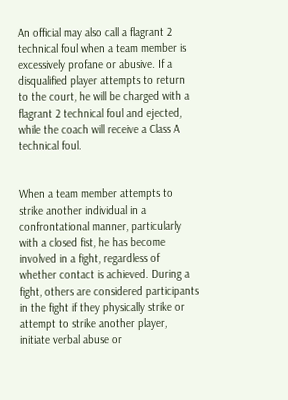An official may also call a flagrant 2 technical foul when a team member is excessively profane or abusive. If a disqualified player attempts to return to the court, he will be charged with a flagrant 2 technical foul and ejected, while the coach will receive a Class A technical foul.


When a team member attempts to strike another individual in a confrontational manner, particularly with a closed fist, he has become involved in a fight, regardless of whether contact is achieved. During a fight, others are considered participants in the fight if they physically strike or attempt to strike another player, initiate verbal abuse or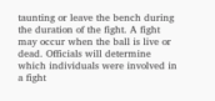taunting or leave the bench during the duration of the fight. A fight may occur when the ball is live or dead. Officials will determine which individuals were involved in a fight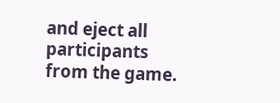and eject all participants from the game.